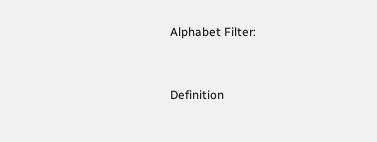Alphabet Filter:


Definition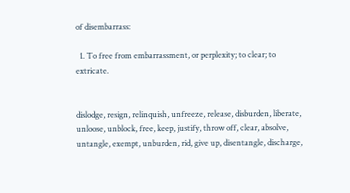of disembarrass:

  1. To free from embarrassment, or perplexity; to clear; to extricate.


dislodge, resign, relinquish, unfreeze, release, disburden, liberate, unloose, unblock, free, keep, justify, throw off, clear, absolve, untangle, exempt, unburden, rid, give up, disentangle, discharge,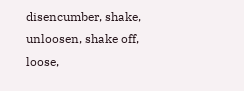disencumber, shake, unloosen, shake off, loose,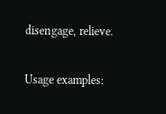disengage, relieve.

Usage examples: